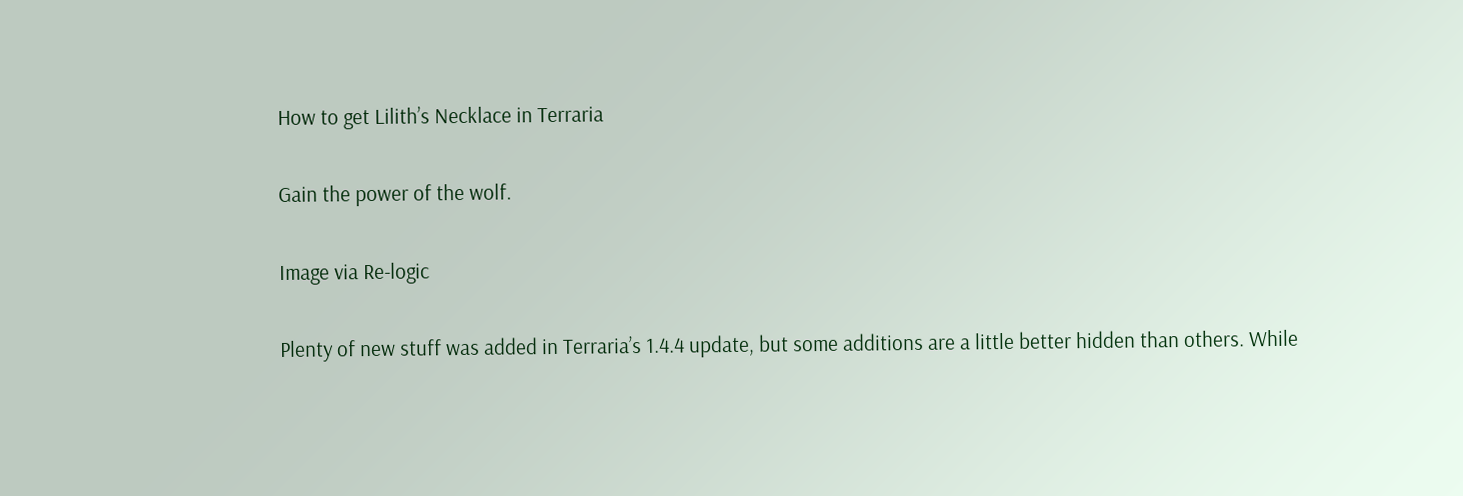How to get Lilith’s Necklace in Terraria

Gain the power of the wolf.

Image via Re-logic

Plenty of new stuff was added in Terraria’s 1.4.4 update, but some additions are a little better hidden than others. While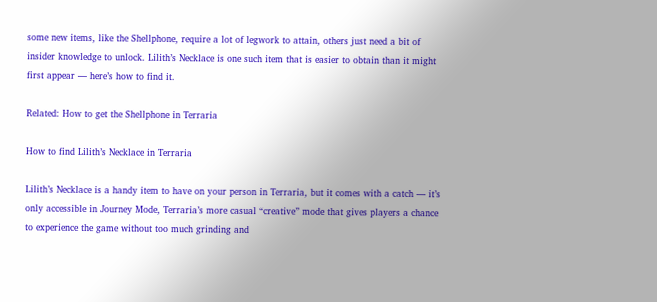some new items, like the Shellphone, require a lot of legwork to attain, others just need a bit of insider knowledge to unlock. Lilith’s Necklace is one such item that is easier to obtain than it might first appear — here’s how to find it.

Related: How to get the Shellphone in Terraria

How to find Lilith’s Necklace in Terraria

Lilith’s Necklace is a handy item to have on your person in Terraria, but it comes with a catch — it’s only accessible in Journey Mode, Terraria’s more casual “creative” mode that gives players a chance to experience the game without too much grinding and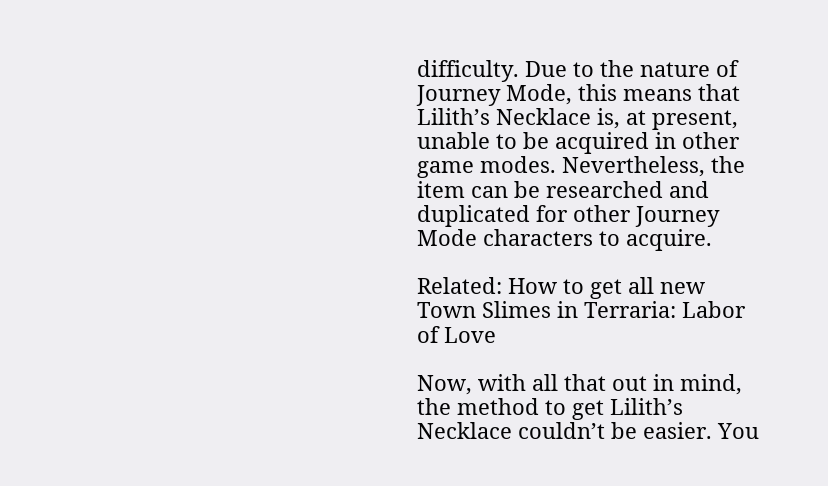difficulty. Due to the nature of Journey Mode, this means that Lilith’s Necklace is, at present, unable to be acquired in other game modes. Nevertheless, the item can be researched and duplicated for other Journey Mode characters to acquire.

Related: How to get all new Town Slimes in Terraria: Labor of Love

Now, with all that out in mind, the method to get Lilith’s Necklace couldn’t be easier. You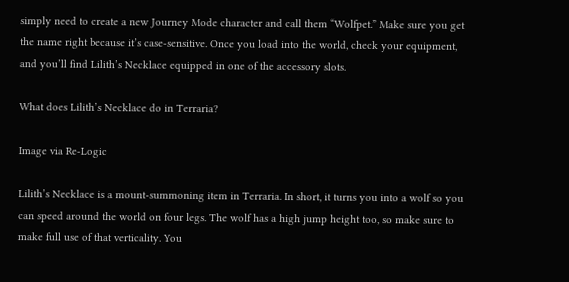simply need to create a new Journey Mode character and call them “Wolfpet.” Make sure you get the name right because it’s case-sensitive. Once you load into the world, check your equipment, and you’ll find Lilith’s Necklace equipped in one of the accessory slots.

What does Lilith’s Necklace do in Terraria?

Image via Re-Logic

Lilith’s Necklace is a mount-summoning item in Terraria. In short, it turns you into a wolf so you can speed around the world on four legs. The wolf has a high jump height too, so make sure to make full use of that verticality. You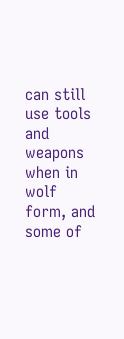can still use tools and weapons when in wolf form, and some of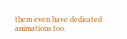them even have dedicated animations too.